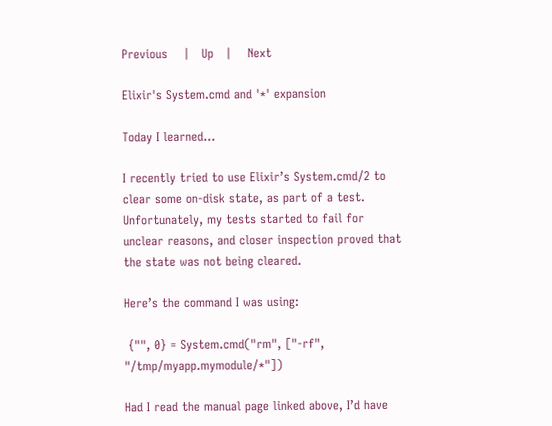Previous    |   Up   |    Next

Elixir's System.cmd and '*' expansion

Today I learned…

I recently tried to use Elixir’s System.cmd/2 to clear some on-disk state, as part of a test. Unfortunately, my tests started to fail for unclear reasons, and closer inspection proved that the state was not being cleared.

Here’s the command I was using:

 {"", 0} = System.cmd("rm", ["-rf", "/tmp/myapp.mymodule/*"])

Had I read the manual page linked above, I’d have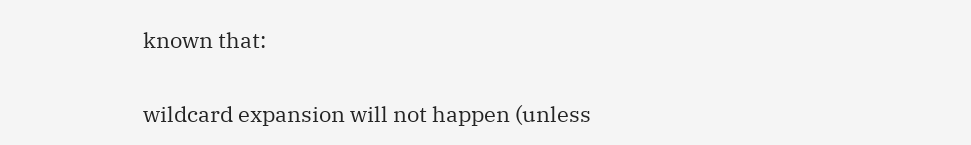known that:

wildcard expansion will not happen (unless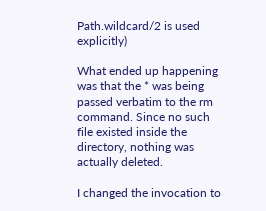Path.wildcard/2 is used explicitly)

What ended up happening was that the * was being passed verbatim to the rm command. Since no such file existed inside the directory, nothing was actually deleted.

I changed the invocation to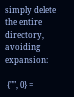simply delete the entire directory, avoiding expansion:

 {"", 0} =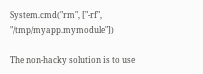System.cmd("rm", ["-rf", "/tmp/myapp.mymodule"])

The non-hacky solution is to use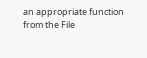an appropriate function from the File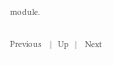module.

Previous    |   Up   |    Next